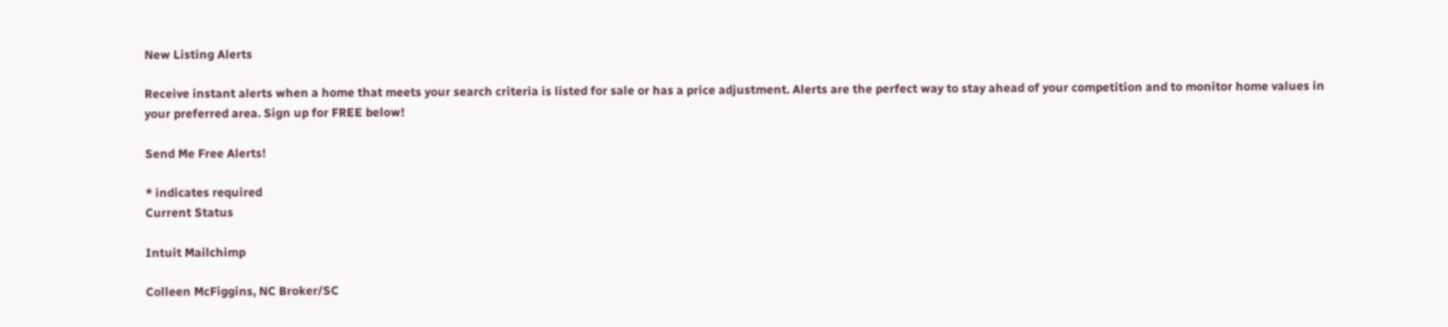New Listing Alerts

Receive instant alerts when a home that meets your search criteria is listed for sale or has a price adjustment. Alerts are the perfect way to stay ahead of your competition and to monitor home values in your preferred area. Sign up for FREE below!

Send Me Free Alerts!

* indicates required
Current Status

Intuit Mailchimp

Colleen McFiggins, NC Broker/SC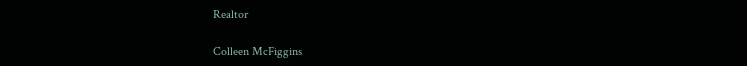Realtor

Colleen McFiggins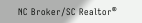NC Broker/SC Realtor®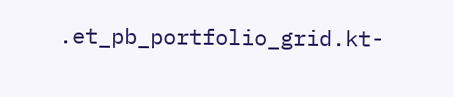.et_pb_portfolio_grid.kt-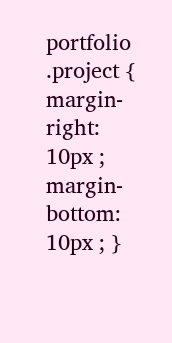portfolio .project { margin-right: 10px ; margin-bottom: 10px ; }